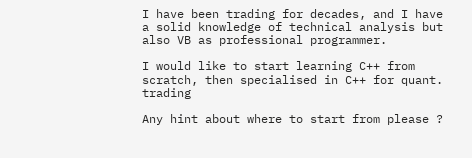I have been trading for decades, and I have a solid knowledge of technical analysis but also VB as professional programmer.

I would like to start learning C++ from scratch, then specialised in C++ for quant. trading

Any hint about where to start from please ?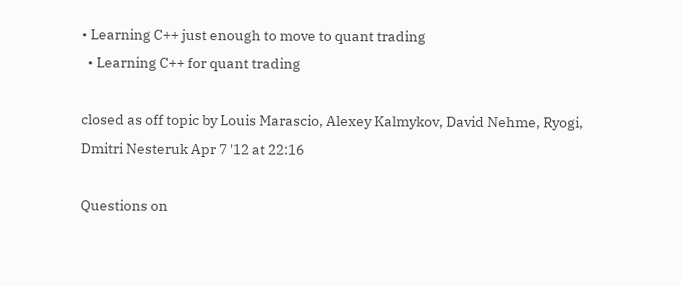• Learning C++ just enough to move to quant trading
  • Learning C++ for quant trading

closed as off topic by Louis Marascio, Alexey Kalmykov, David Nehme, Ryogi, Dmitri Nesteruk Apr 7 '12 at 22:16

Questions on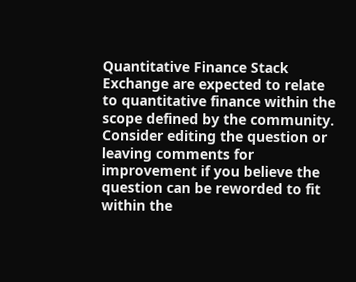Quantitative Finance Stack Exchange are expected to relate to quantitative finance within the scope defined by the community. Consider editing the question or leaving comments for improvement if you believe the question can be reworded to fit within the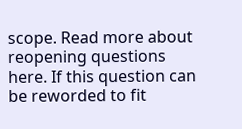scope. Read more about reopening questions here. If this question can be reworded to fit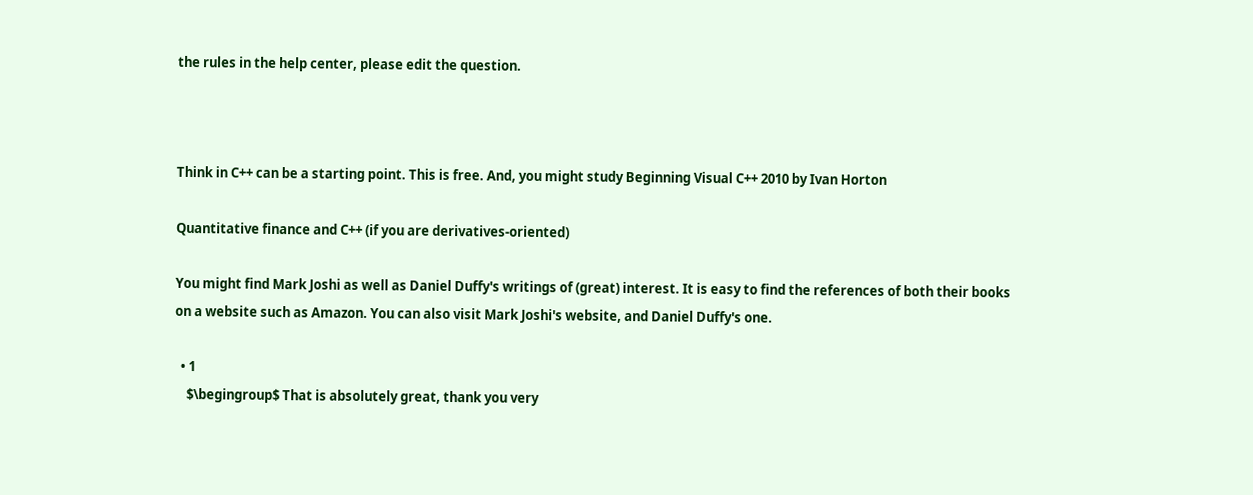the rules in the help center, please edit the question.



Think in C++ can be a starting point. This is free. And, you might study Beginning Visual C++ 2010 by Ivan Horton

Quantitative finance and C++ (if you are derivatives-oriented)

You might find Mark Joshi as well as Daniel Duffy's writings of (great) interest. It is easy to find the references of both their books on a website such as Amazon. You can also visit Mark Joshi's website, and Daniel Duffy's one.

  • 1
    $\begingroup$ That is absolutely great, thank you very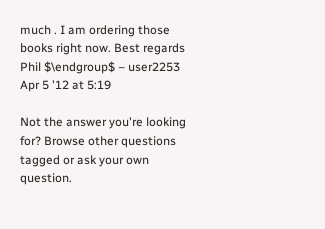much . I am ordering those books right now. Best regards Phil $\endgroup$ – user2253 Apr 5 '12 at 5:19

Not the answer you're looking for? Browse other questions tagged or ask your own question.